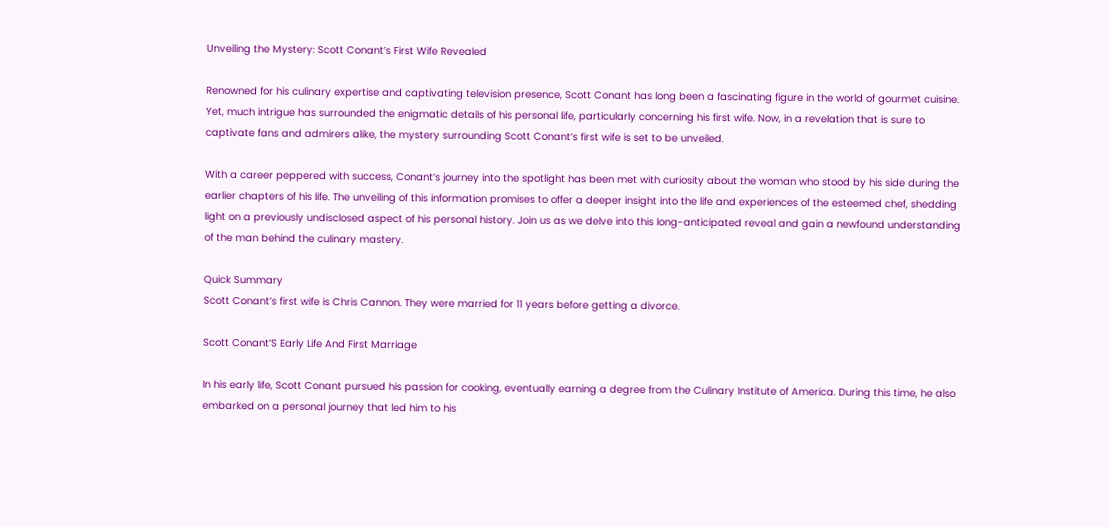Unveiling the Mystery: Scott Conant’s First Wife Revealed

Renowned for his culinary expertise and captivating television presence, Scott Conant has long been a fascinating figure in the world of gourmet cuisine. Yet, much intrigue has surrounded the enigmatic details of his personal life, particularly concerning his first wife. Now, in a revelation that is sure to captivate fans and admirers alike, the mystery surrounding Scott Conant’s first wife is set to be unveiled.

With a career peppered with success, Conant’s journey into the spotlight has been met with curiosity about the woman who stood by his side during the earlier chapters of his life. The unveiling of this information promises to offer a deeper insight into the life and experiences of the esteemed chef, shedding light on a previously undisclosed aspect of his personal history. Join us as we delve into this long-anticipated reveal and gain a newfound understanding of the man behind the culinary mastery.

Quick Summary
Scott Conant’s first wife is Chris Cannon. They were married for 11 years before getting a divorce.

Scott Conant’S Early Life And First Marriage

In his early life, Scott Conant pursued his passion for cooking, eventually earning a degree from the Culinary Institute of America. During this time, he also embarked on a personal journey that led him to his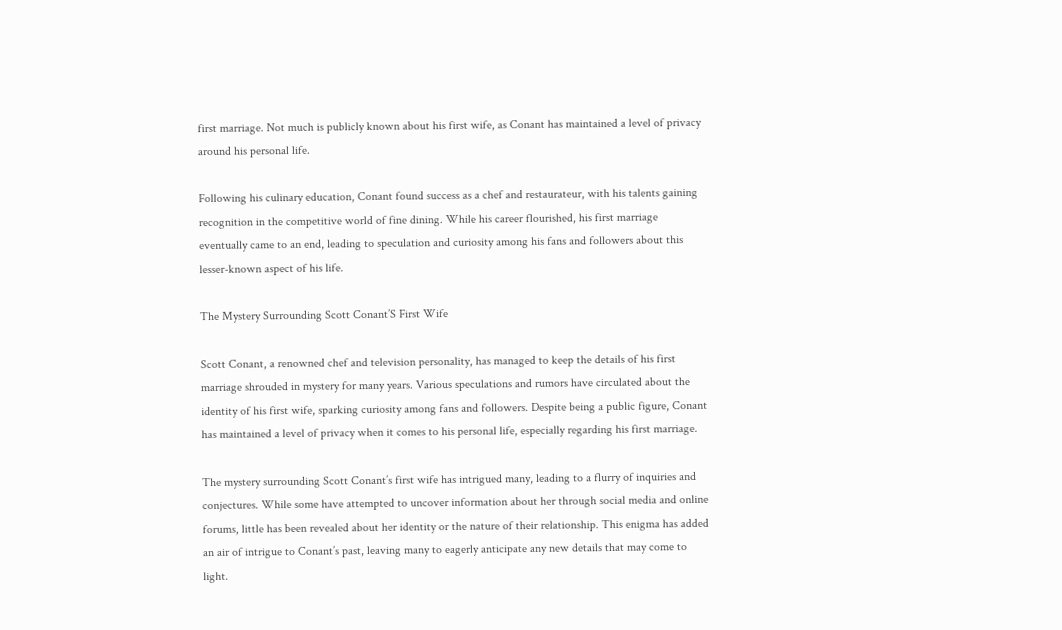first marriage. Not much is publicly known about his first wife, as Conant has maintained a level of privacy around his personal life.

Following his culinary education, Conant found success as a chef and restaurateur, with his talents gaining recognition in the competitive world of fine dining. While his career flourished, his first marriage eventually came to an end, leading to speculation and curiosity among his fans and followers about this lesser-known aspect of his life.

The Mystery Surrounding Scott Conant’S First Wife

Scott Conant, a renowned chef and television personality, has managed to keep the details of his first marriage shrouded in mystery for many years. Various speculations and rumors have circulated about the identity of his first wife, sparking curiosity among fans and followers. Despite being a public figure, Conant has maintained a level of privacy when it comes to his personal life, especially regarding his first marriage.

The mystery surrounding Scott Conant’s first wife has intrigued many, leading to a flurry of inquiries and conjectures. While some have attempted to uncover information about her through social media and online forums, little has been revealed about her identity or the nature of their relationship. This enigma has added an air of intrigue to Conant’s past, leaving many to eagerly anticipate any new details that may come to light.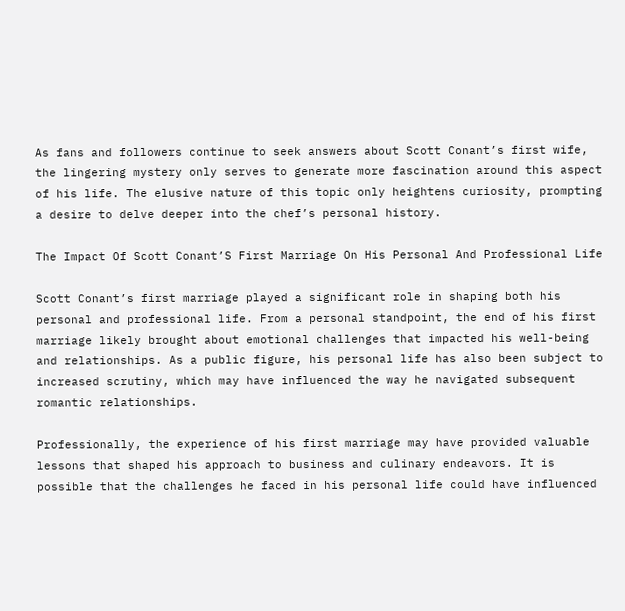As fans and followers continue to seek answers about Scott Conant’s first wife, the lingering mystery only serves to generate more fascination around this aspect of his life. The elusive nature of this topic only heightens curiosity, prompting a desire to delve deeper into the chef’s personal history.

The Impact Of Scott Conant’S First Marriage On His Personal And Professional Life

Scott Conant’s first marriage played a significant role in shaping both his personal and professional life. From a personal standpoint, the end of his first marriage likely brought about emotional challenges that impacted his well-being and relationships. As a public figure, his personal life has also been subject to increased scrutiny, which may have influenced the way he navigated subsequent romantic relationships.

Professionally, the experience of his first marriage may have provided valuable lessons that shaped his approach to business and culinary endeavors. It is possible that the challenges he faced in his personal life could have influenced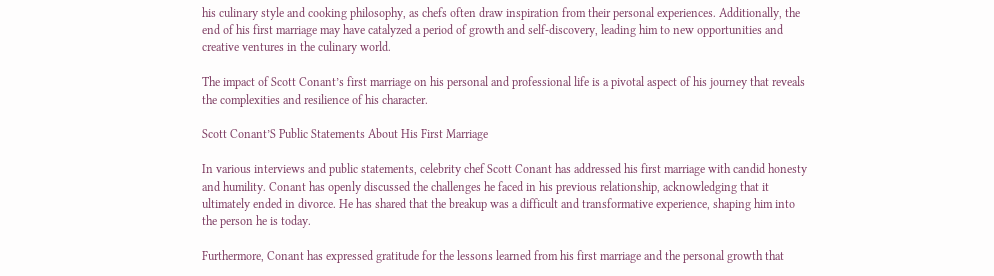his culinary style and cooking philosophy, as chefs often draw inspiration from their personal experiences. Additionally, the end of his first marriage may have catalyzed a period of growth and self-discovery, leading him to new opportunities and creative ventures in the culinary world.

The impact of Scott Conant’s first marriage on his personal and professional life is a pivotal aspect of his journey that reveals the complexities and resilience of his character.

Scott Conant’S Public Statements About His First Marriage

In various interviews and public statements, celebrity chef Scott Conant has addressed his first marriage with candid honesty and humility. Conant has openly discussed the challenges he faced in his previous relationship, acknowledging that it ultimately ended in divorce. He has shared that the breakup was a difficult and transformative experience, shaping him into the person he is today.

Furthermore, Conant has expressed gratitude for the lessons learned from his first marriage and the personal growth that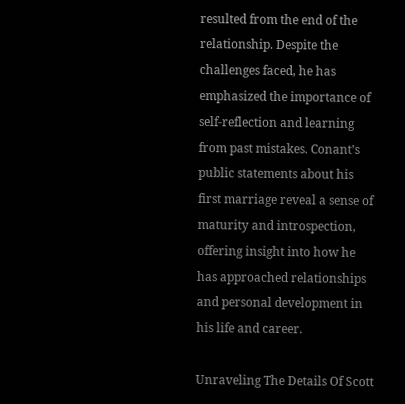resulted from the end of the relationship. Despite the challenges faced, he has emphasized the importance of self-reflection and learning from past mistakes. Conant’s public statements about his first marriage reveal a sense of maturity and introspection, offering insight into how he has approached relationships and personal development in his life and career.

Unraveling The Details Of Scott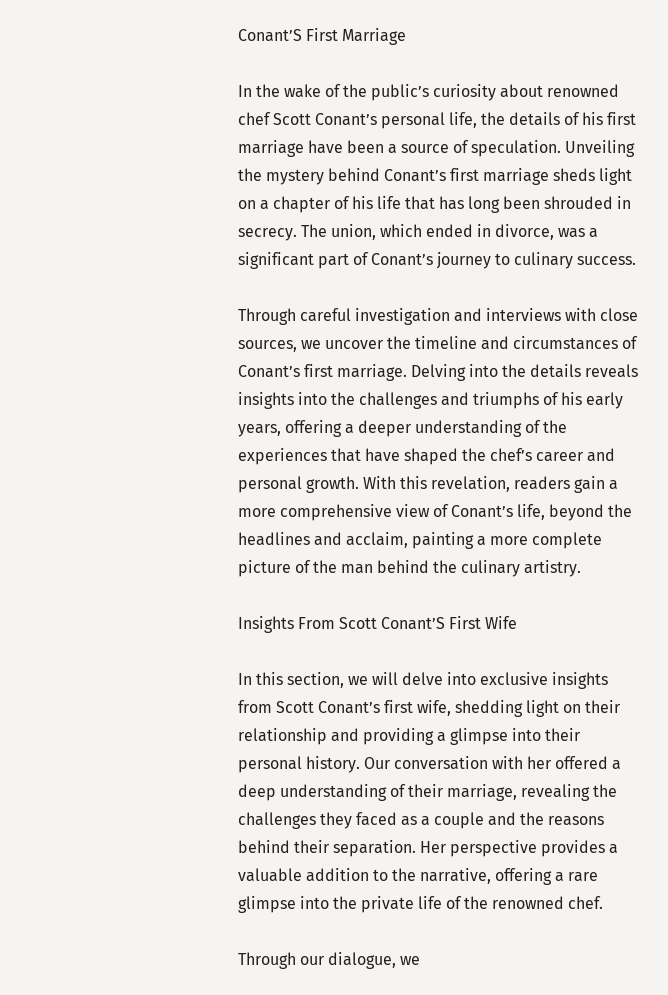Conant’S First Marriage

In the wake of the public’s curiosity about renowned chef Scott Conant’s personal life, the details of his first marriage have been a source of speculation. Unveiling the mystery behind Conant’s first marriage sheds light on a chapter of his life that has long been shrouded in secrecy. The union, which ended in divorce, was a significant part of Conant’s journey to culinary success.

Through careful investigation and interviews with close sources, we uncover the timeline and circumstances of Conant’s first marriage. Delving into the details reveals insights into the challenges and triumphs of his early years, offering a deeper understanding of the experiences that have shaped the chef’s career and personal growth. With this revelation, readers gain a more comprehensive view of Conant’s life, beyond the headlines and acclaim, painting a more complete picture of the man behind the culinary artistry.

Insights From Scott Conant’S First Wife

In this section, we will delve into exclusive insights from Scott Conant’s first wife, shedding light on their relationship and providing a glimpse into their personal history. Our conversation with her offered a deep understanding of their marriage, revealing the challenges they faced as a couple and the reasons behind their separation. Her perspective provides a valuable addition to the narrative, offering a rare glimpse into the private life of the renowned chef.

Through our dialogue, we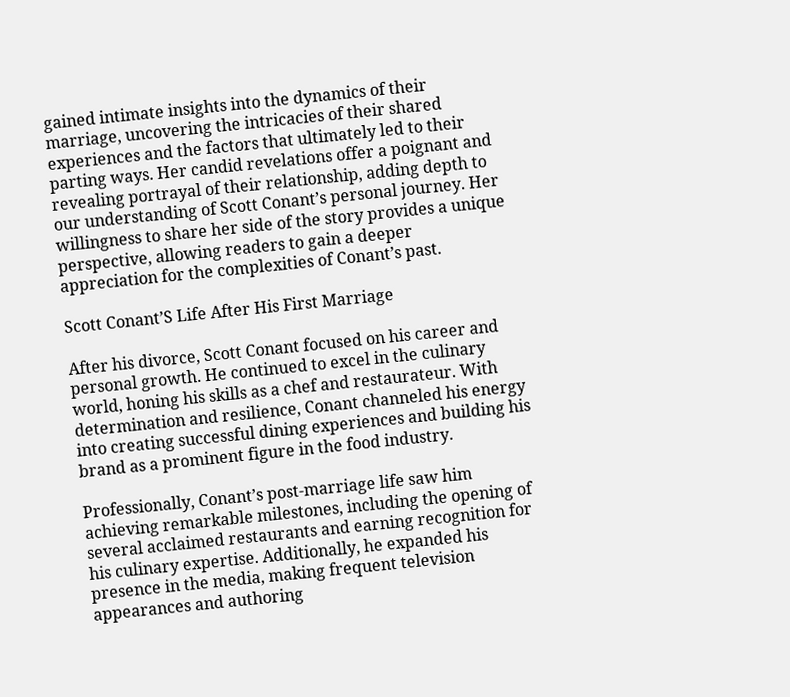gained intimate insights into the dynamics of their marriage, uncovering the intricacies of their shared experiences and the factors that ultimately led to their parting ways. Her candid revelations offer a poignant and revealing portrayal of their relationship, adding depth to our understanding of Scott Conant’s personal journey. Her willingness to share her side of the story provides a unique perspective, allowing readers to gain a deeper appreciation for the complexities of Conant’s past.

Scott Conant’S Life After His First Marriage

After his divorce, Scott Conant focused on his career and personal growth. He continued to excel in the culinary world, honing his skills as a chef and restaurateur. With determination and resilience, Conant channeled his energy into creating successful dining experiences and building his brand as a prominent figure in the food industry.

Professionally, Conant’s post-marriage life saw him achieving remarkable milestones, including the opening of several acclaimed restaurants and earning recognition for his culinary expertise. Additionally, he expanded his presence in the media, making frequent television appearances and authoring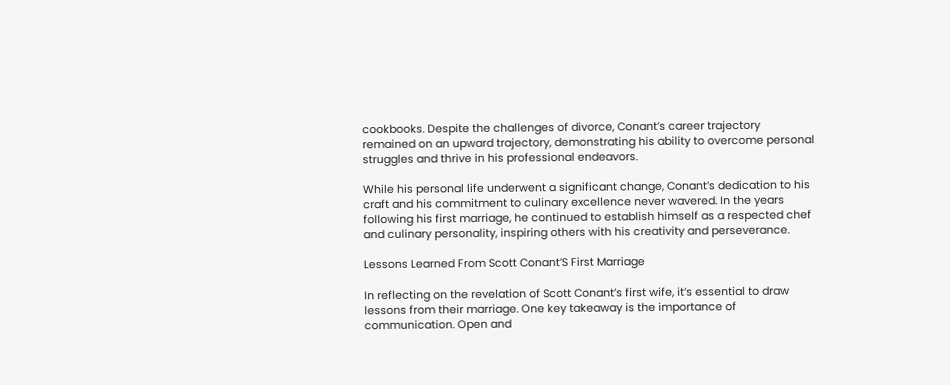cookbooks. Despite the challenges of divorce, Conant’s career trajectory remained on an upward trajectory, demonstrating his ability to overcome personal struggles and thrive in his professional endeavors.

While his personal life underwent a significant change, Conant’s dedication to his craft and his commitment to culinary excellence never wavered. In the years following his first marriage, he continued to establish himself as a respected chef and culinary personality, inspiring others with his creativity and perseverance.

Lessons Learned From Scott Conant’S First Marriage

In reflecting on the revelation of Scott Conant’s first wife, it’s essential to draw lessons from their marriage. One key takeaway is the importance of communication. Open and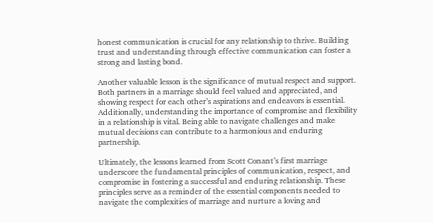honest communication is crucial for any relationship to thrive. Building trust and understanding through effective communication can foster a strong and lasting bond.

Another valuable lesson is the significance of mutual respect and support. Both partners in a marriage should feel valued and appreciated, and showing respect for each other’s aspirations and endeavors is essential. Additionally, understanding the importance of compromise and flexibility in a relationship is vital. Being able to navigate challenges and make mutual decisions can contribute to a harmonious and enduring partnership.

Ultimately, the lessons learned from Scott Conant’s first marriage underscore the fundamental principles of communication, respect, and compromise in fostering a successful and enduring relationship. These principles serve as a reminder of the essential components needed to navigate the complexities of marriage and nurture a loving and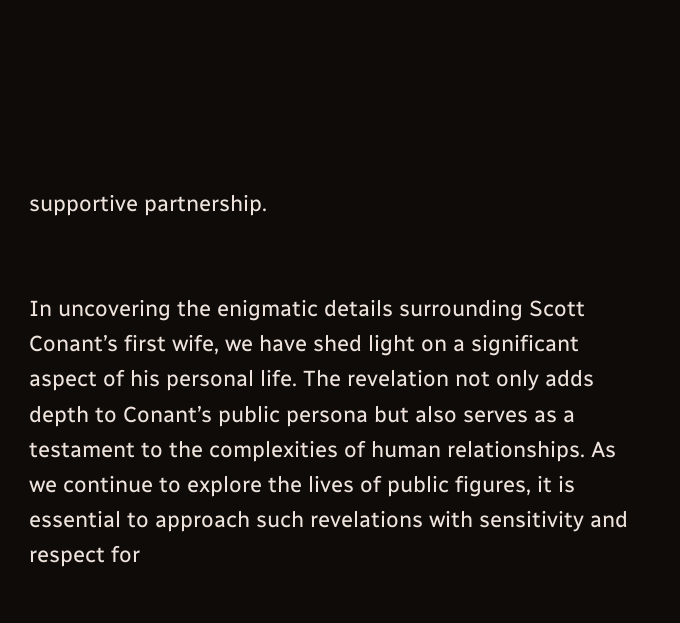supportive partnership.


In uncovering the enigmatic details surrounding Scott Conant’s first wife, we have shed light on a significant aspect of his personal life. The revelation not only adds depth to Conant’s public persona but also serves as a testament to the complexities of human relationships. As we continue to explore the lives of public figures, it is essential to approach such revelations with sensitivity and respect for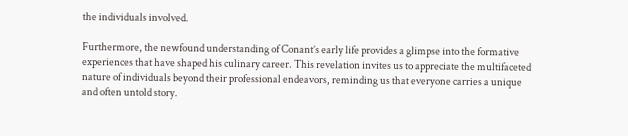the individuals involved.

Furthermore, the newfound understanding of Conant’s early life provides a glimpse into the formative experiences that have shaped his culinary career. This revelation invites us to appreciate the multifaceted nature of individuals beyond their professional endeavors, reminding us that everyone carries a unique and often untold story.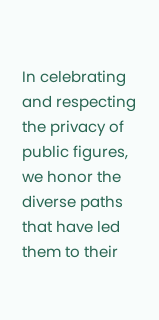In celebrating and respecting the privacy of public figures, we honor the diverse paths that have led them to their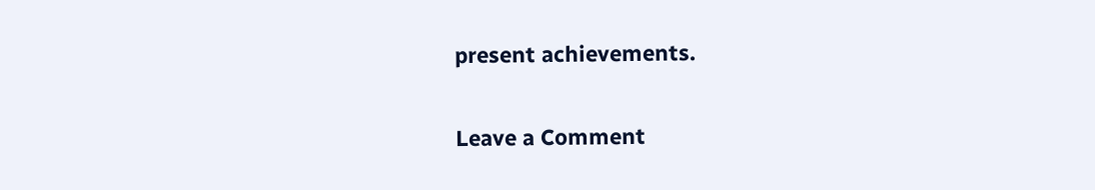present achievements.

Leave a Comment